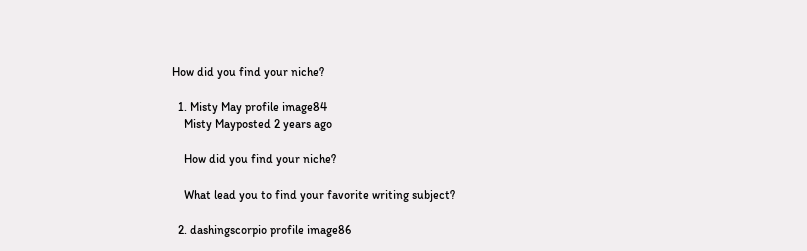How did you find your niche?

  1. Misty May profile image84
    Misty Mayposted 2 years ago

    How did you find your niche?

    What lead you to find your favorite writing subject?

  2. dashingscorpio profile image86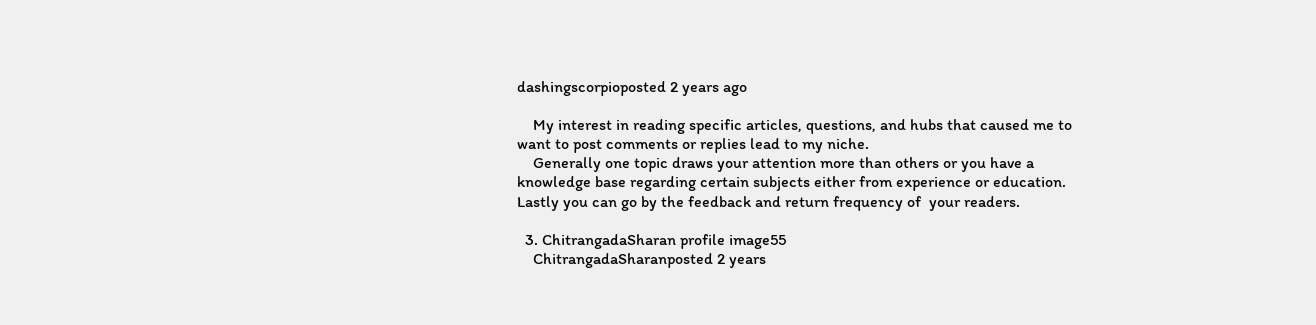dashingscorpioposted 2 years ago

    My interest in reading specific articles, questions, and hubs that caused me to want to post comments or replies lead to my niche.
    Generally one topic draws your attention more than others or you have a knowledge base regarding certain subjects either from experience or education. Lastly you can go by the feedback and return frequency of  your readers.

  3. ChitrangadaSharan profile image55
    ChitrangadaSharanposted 2 years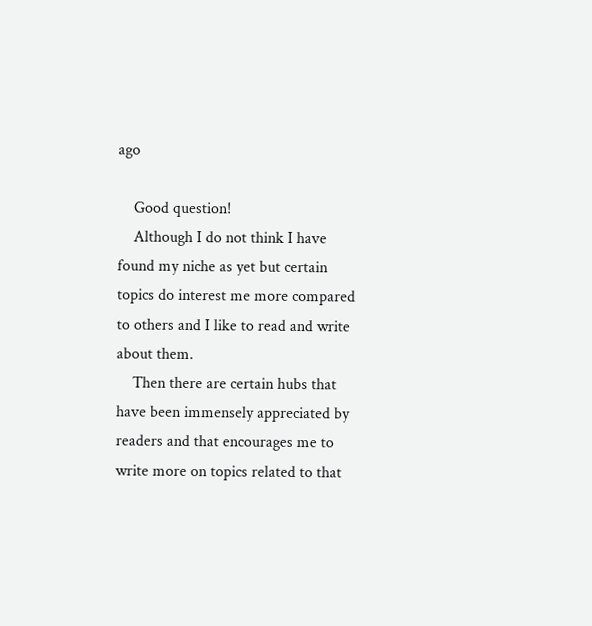ago

    Good question!
    Although I do not think I have found my niche as yet but certain topics do interest me more compared to others and I like to read and write about them.
    Then there are certain hubs that have been immensely appreciated by readers and that encourages me to write more on topics related to that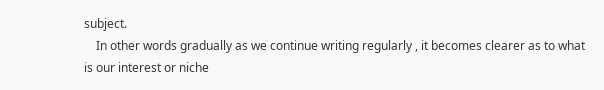subject.
    In other words gradually as we continue writing regularly , it becomes clearer as to what is our interest or niche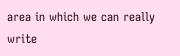area in which we can really write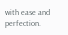with ease and perfection.